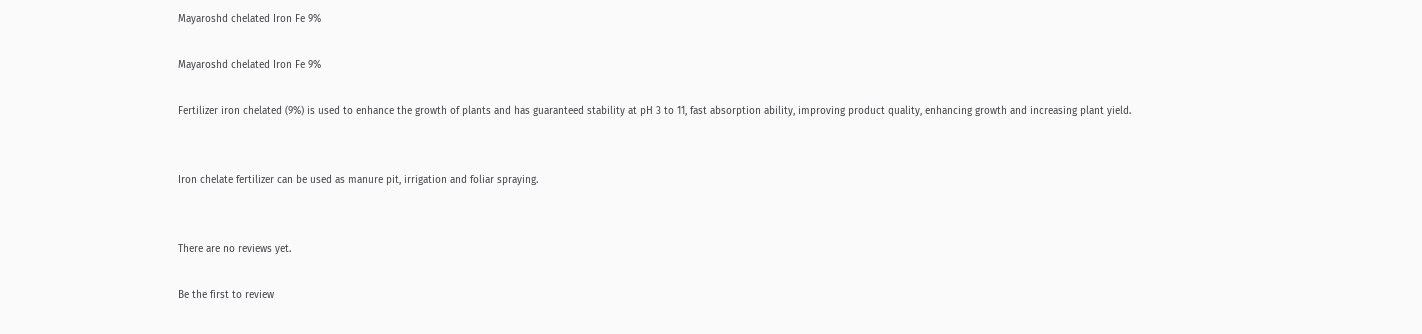Mayaroshd chelated Iron Fe 9%

Mayaroshd chelated Iron Fe 9%

Fertilizer iron chelated (9%) is used to enhance the growth of plants and has guaranteed stability at pH 3 to 11, fast absorption ability, improving product quality, enhancing growth and increasing plant yield.


Iron chelate fertilizer can be used as manure pit, irrigation and foliar spraying.


There are no reviews yet.

Be the first to review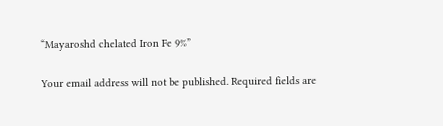“Mayaroshd chelated Iron Fe 9%”

Your email address will not be published. Required fields are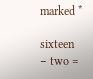marked *

sixteen − two =